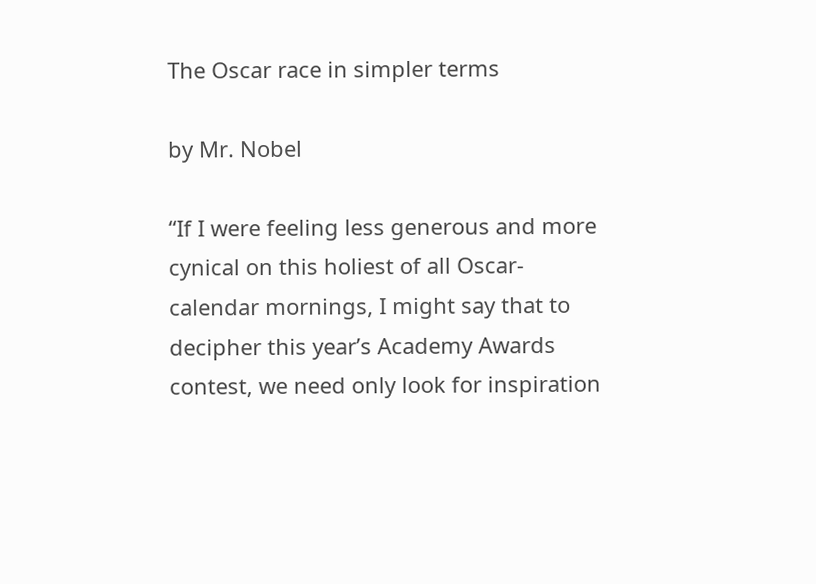The Oscar race in simpler terms

by Mr. Nobel

“If I were feeling less generous and more cynical on this holiest of all Oscar-calendar mornings, I might say that to decipher this year’s Academy Awards contest, we need only look for inspiration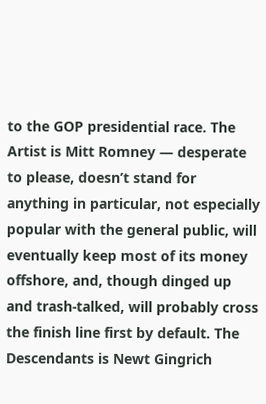to the GOP presidential race. The Artist is Mitt Romney — desperate to please, doesn’t stand for anything in particular, not especially popular with the general public, will eventually keep most of its money offshore, and, though dinged up and trash-talked, will probably cross the finish line first by default. The Descendants is Newt Gingrich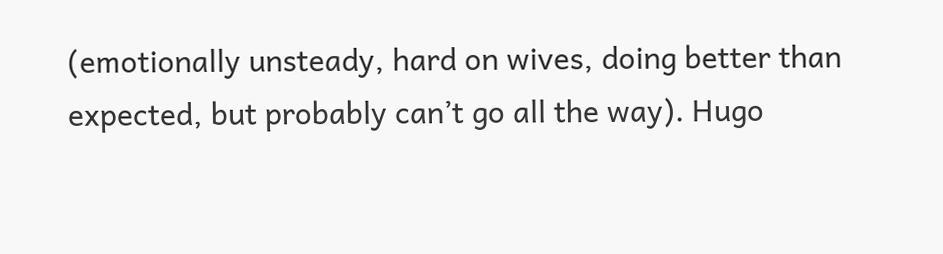(emotionally unsteady, hard on wives, doing better than expected, but probably can’t go all the way). Hugo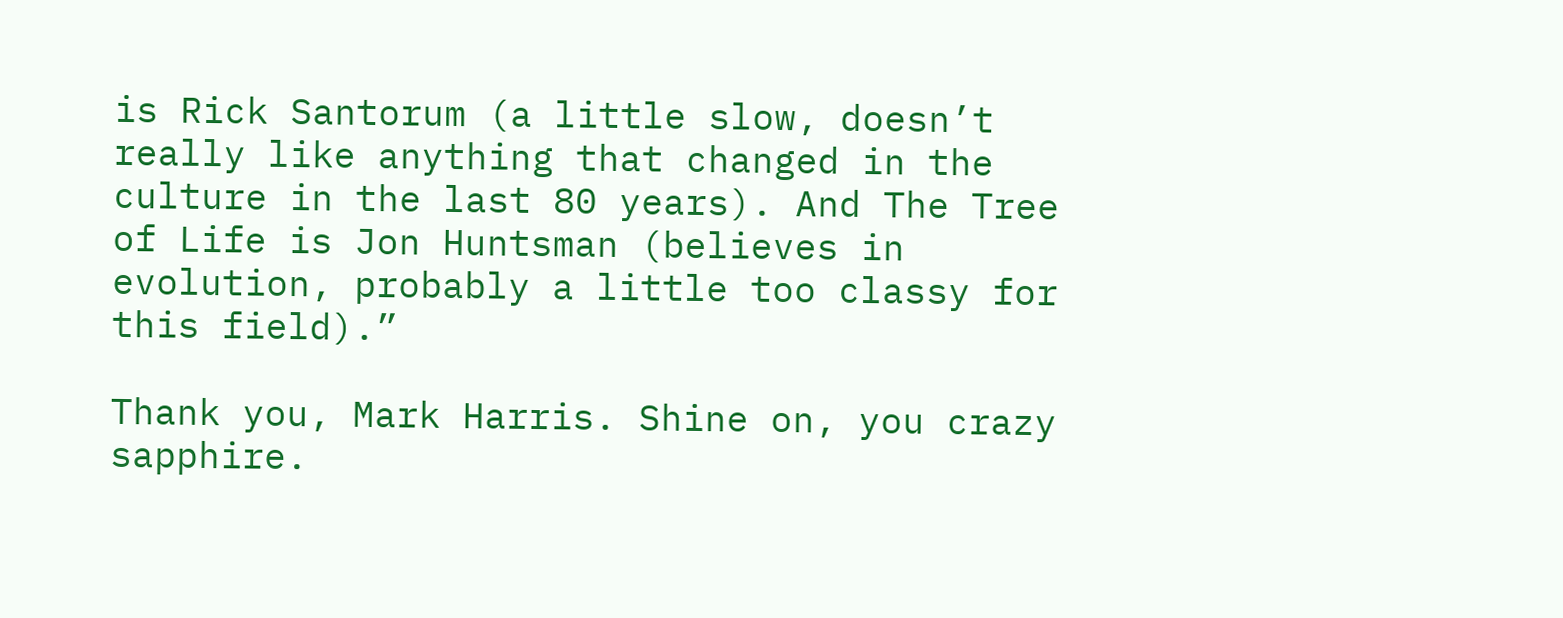is Rick Santorum (a little slow, doesn’t really like anything that changed in the culture in the last 80 years). And The Tree of Life is Jon Huntsman (believes in evolution, probably a little too classy for this field).”

Thank you, Mark Harris. Shine on, you crazy sapphire.